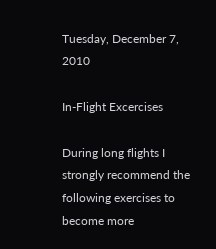Tuesday, December 7, 2010

In-Flight Excercises

During long flights I strongly recommend the following exercises to become more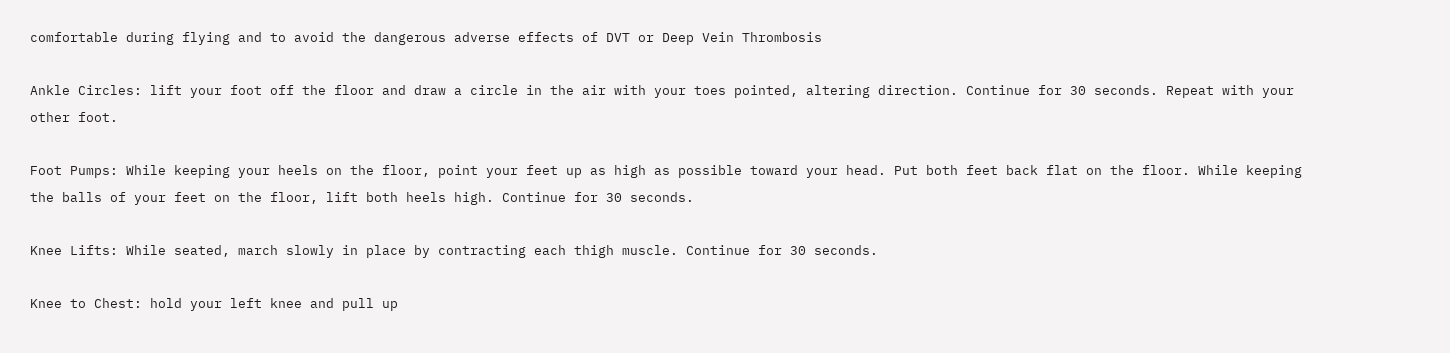comfortable during flying and to avoid the dangerous adverse effects of DVT or Deep Vein Thrombosis

Ankle Circles: lift your foot off the floor and draw a circle in the air with your toes pointed, altering direction. Continue for 30 seconds. Repeat with your other foot.

Foot Pumps: While keeping your heels on the floor, point your feet up as high as possible toward your head. Put both feet back flat on the floor. While keeping the balls of your feet on the floor, lift both heels high. Continue for 30 seconds.

Knee Lifts: While seated, march slowly in place by contracting each thigh muscle. Continue for 30 seconds.

Knee to Chest: hold your left knee and pull up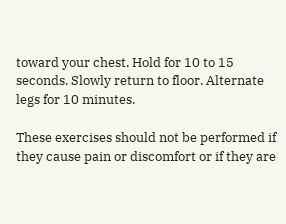toward your chest. Hold for 10 to 15 seconds. Slowly return to floor. Alternate legs for 10 minutes.

These exercises should not be performed if they cause pain or discomfort or if they are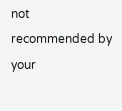not recommended by your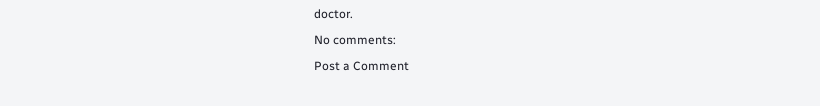doctor.

No comments:

Post a Comment